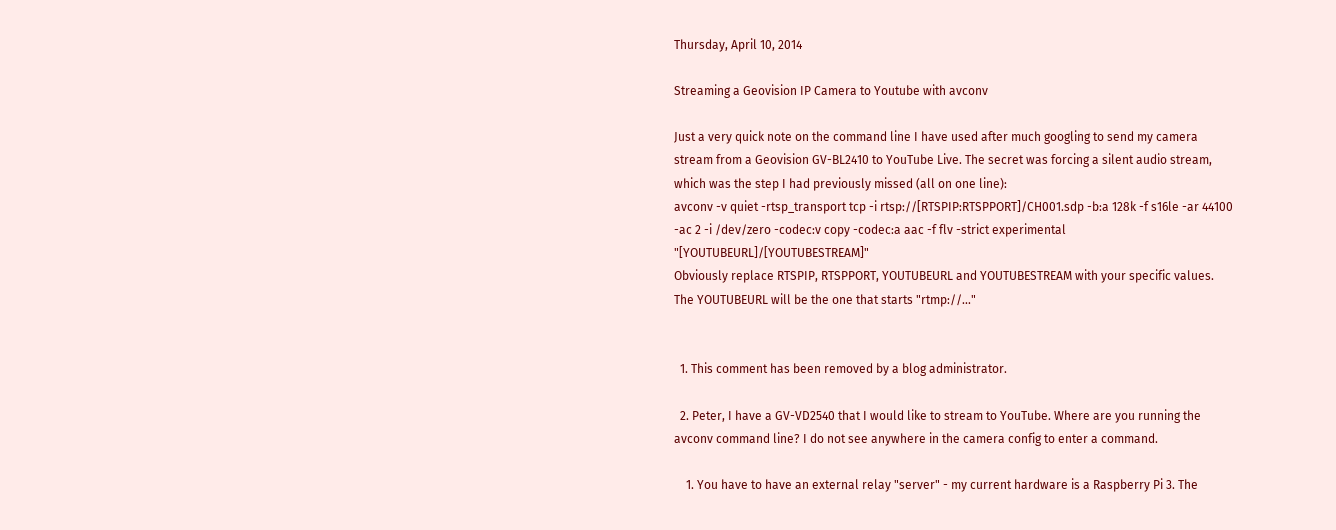Thursday, April 10, 2014

Streaming a Geovision IP Camera to Youtube with avconv

Just a very quick note on the command line I have used after much googling to send my camera stream from a Geovision GV-BL2410 to YouTube Live. The secret was forcing a silent audio stream, which was the step I had previously missed (all on one line):
avconv -v quiet -rtsp_transport tcp -i rtsp://[RTSPIP:RTSPPORT]/CH001.sdp -b:a 128k -f s16le -ar 44100 -ac 2 -i /dev/zero -codec:v copy -codec:a aac -f flv -strict experimental "[YOUTUBEURL]/[YOUTUBESTREAM]"
Obviously replace RTSPIP, RTSPPORT, YOUTUBEURL and YOUTUBESTREAM with your specific values. The YOUTUBEURL will be the one that starts "rtmp://..."


  1. This comment has been removed by a blog administrator.

  2. Peter, I have a GV-VD2540 that I would like to stream to YouTube. Where are you running the avconv command line? I do not see anywhere in the camera config to enter a command.

    1. You have to have an external relay "server" - my current hardware is a Raspberry Pi 3. The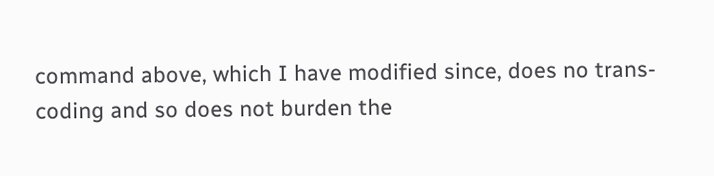command above, which I have modified since, does no trans-coding and so does not burden the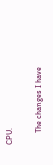CPU.

      The changes I have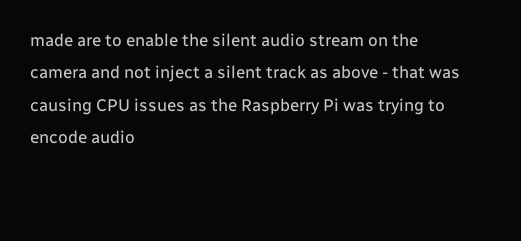made are to enable the silent audio stream on the camera and not inject a silent track as above - that was causing CPU issues as the Raspberry Pi was trying to encode audio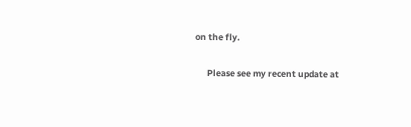on the fly.

      Please see my recent update at